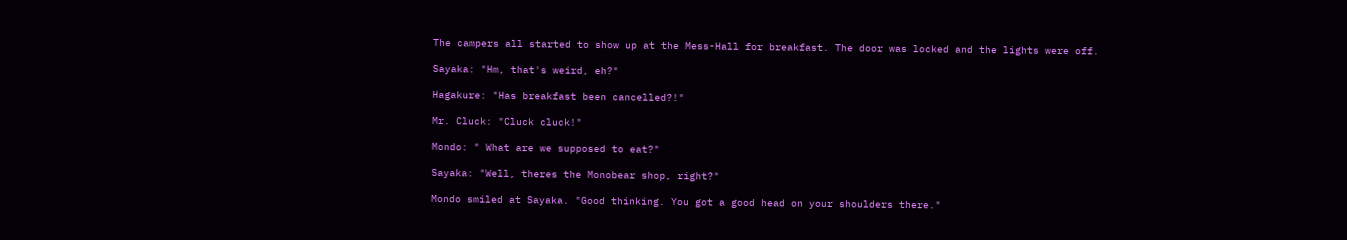The campers all started to show up at the Mess-Hall for breakfast. The door was locked and the lights were off.

Sayaka: "Hm, that's weird, eh?"

Hagakure: "Has breakfast been cancelled?!"

Mr. Cluck: "Cluck cluck!"

Mondo: " What are we supposed to eat?"

Sayaka: "Well, theres the Monobear shop, right?"

Mondo smiled at Sayaka. "Good thinking. You got a good head on your shoulders there."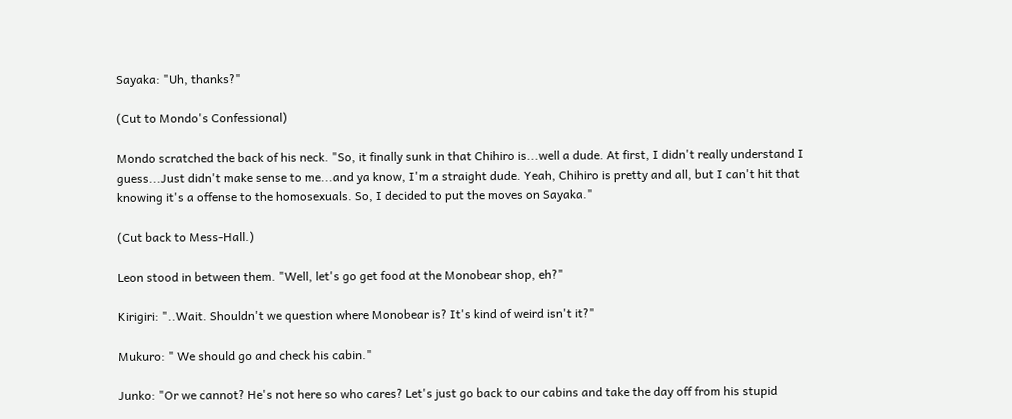Sayaka: "Uh, thanks?"

(Cut to Mondo's Confessional)

Mondo scratched the back of his neck. "So, it finally sunk in that Chihiro is...well a dude. At first, I didn't really understand I guess...Just didn't make sense to me...and ya know, I'm a straight dude. Yeah, Chihiro is pretty and all, but I can't hit that knowing it's a offense to the homosexuals. So, I decided to put the moves on Sayaka."

(Cut back to Mess-Hall.)

Leon stood in between them. "Well, let's go get food at the Monobear shop, eh?"

Kirigiri: "..Wait. Shouldn't we question where Monobear is? It's kind of weird isn't it?"

Mukuro: " We should go and check his cabin."

Junko: "Or we cannot? He's not here so who cares? Let's just go back to our cabins and take the day off from his stupid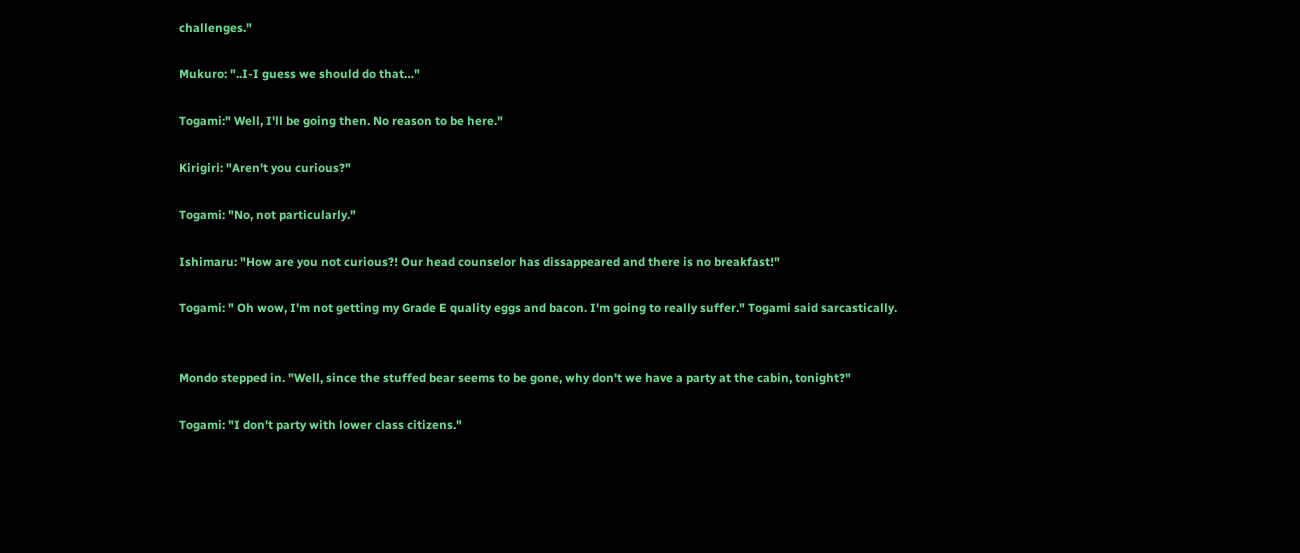challenges."

Mukuro: "..I-I guess we should do that…"

Togami:" Well, I'll be going then. No reason to be here."

Kirigiri: "Aren't you curious?"

Togami: "No, not particularly."

Ishimaru: "How are you not curious?! Our head counselor has dissappeared and there is no breakfast!"

Togami: " Oh wow, I'm not getting my Grade E quality eggs and bacon. I'm going to really suffer." Togami said sarcastically.


Mondo stepped in. "Well, since the stuffed bear seems to be gone, why don't we have a party at the cabin, tonight?"

Togami: "I don't party with lower class citizens."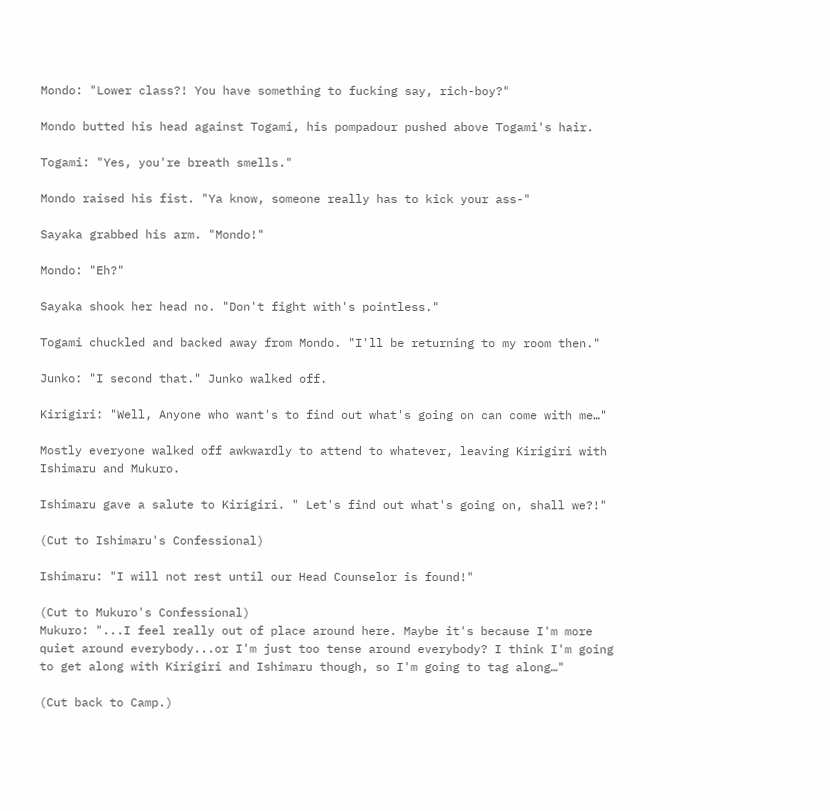Mondo: "Lower class?! You have something to fucking say, rich-boy?"

Mondo butted his head against Togami, his pompadour pushed above Togami's hair.

Togami: "Yes, you're breath smells."

Mondo raised his fist. "Ya know, someone really has to kick your ass-"

Sayaka grabbed his arm. "Mondo!"

Mondo: "Eh?"

Sayaka shook her head no. "Don't fight with's pointless."

Togami chuckled and backed away from Mondo. "I'll be returning to my room then."

Junko: "I second that." Junko walked off.

Kirigiri: "Well, Anyone who want's to find out what's going on can come with me…"

Mostly everyone walked off awkwardly to attend to whatever, leaving Kirigiri with Ishimaru and Mukuro.

Ishimaru gave a salute to Kirigiri. " Let's find out what's going on, shall we?!"

(Cut to Ishimaru's Confessional)

Ishimaru: "I will not rest until our Head Counselor is found!"

(Cut to Mukuro's Confessional)
Mukuro: "...I feel really out of place around here. Maybe it's because I'm more quiet around everybody...or I'm just too tense around everybody? I think I'm going to get along with Kirigiri and Ishimaru though, so I'm going to tag along…"

(Cut back to Camp.)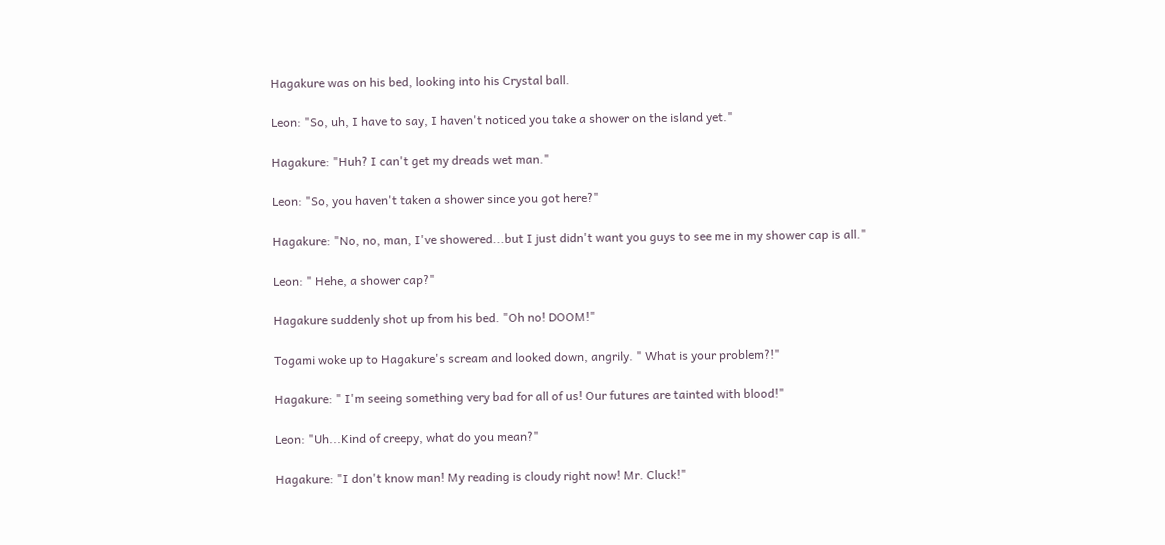Hagakure was on his bed, looking into his Crystal ball.

Leon: "So, uh, I have to say, I haven't noticed you take a shower on the island yet."

Hagakure: "Huh? I can't get my dreads wet man."

Leon: "So, you haven't taken a shower since you got here?"

Hagakure: "No, no, man, I've showered...but I just didn't want you guys to see me in my shower cap is all."

Leon: " Hehe, a shower cap?"

Hagakure suddenly shot up from his bed. "Oh no! DOOM!"

Togami woke up to Hagakure's scream and looked down, angrily. " What is your problem?!"

Hagakure: " I'm seeing something very bad for all of us! Our futures are tainted with blood!"

Leon: "Uh...Kind of creepy, what do you mean?"

Hagakure: "I don't know man! My reading is cloudy right now! Mr. Cluck!"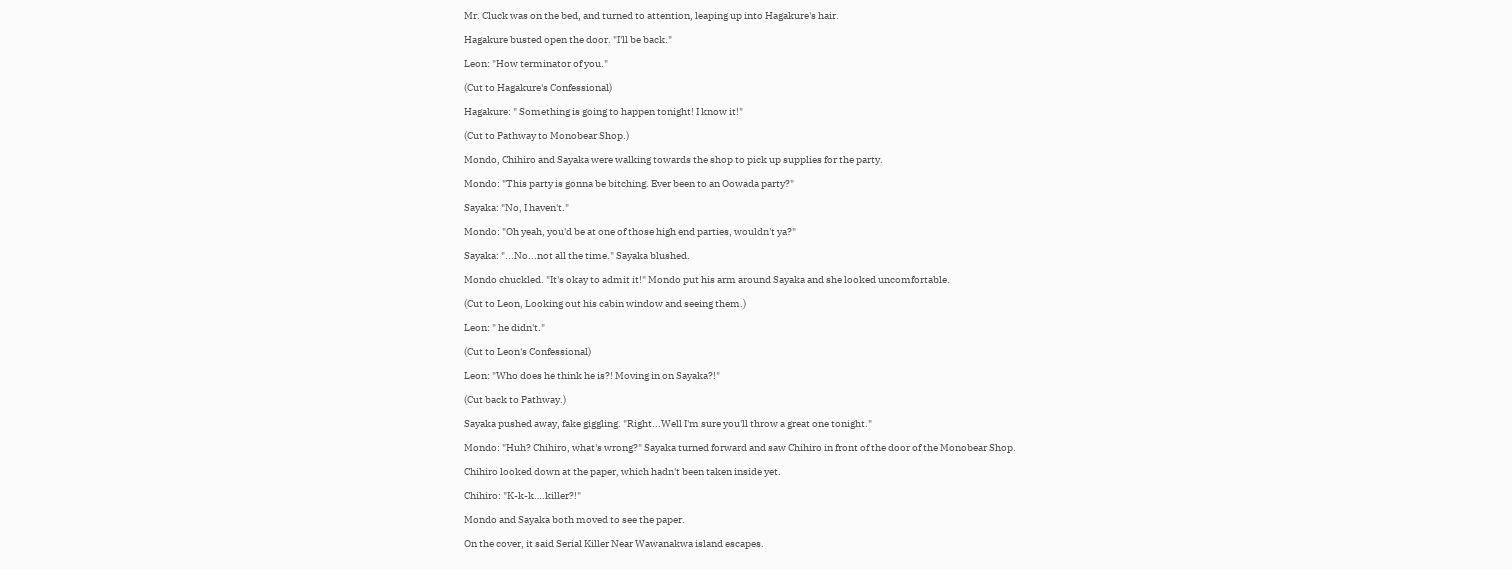Mr. Cluck was on the bed, and turned to attention, leaping up into Hagakure's hair.

Hagakure busted open the door. "I'll be back."

Leon: "How terminator of you."

(Cut to Hagakure's Confessional)

Hagakure: " Something is going to happen tonight! I know it!"

(Cut to Pathway to Monobear Shop.)

Mondo, Chihiro and Sayaka were walking towards the shop to pick up supplies for the party.

Mondo: "This party is gonna be bitching. Ever been to an Oowada party?"

Sayaka: "No, I haven't."

Mondo: "Oh yeah, you'd be at one of those high end parties, wouldn't ya?"

Sayaka: "...No...not all the time." Sayaka blushed.

Mondo chuckled. "It's okay to admit it!" Mondo put his arm around Sayaka and she looked uncomfortable.

(Cut to Leon, Looking out his cabin window and seeing them.)

Leon: " he didn't."

(Cut to Leon's Confessional)

Leon: "Who does he think he is?! Moving in on Sayaka?!"

(Cut back to Pathway.)

Sayaka pushed away, fake giggling. "Right...Well I'm sure you'll throw a great one tonight."

Mondo: "Huh? Chihiro, what's wrong?" Sayaka turned forward and saw Chihiro in front of the door of the Monobear Shop.

Chihiro looked down at the paper, which hadn't been taken inside yet.

Chihiro: "K-k-k….killer?!"

Mondo and Sayaka both moved to see the paper.

On the cover, it said Serial Killer Near Wawanakwa island escapes.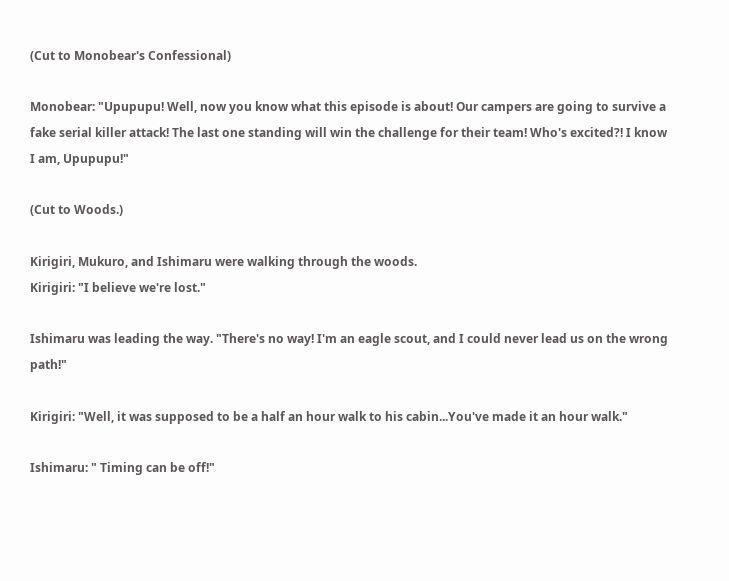(Cut to Monobear's Confessional)

Monobear: "Upupupu! Well, now you know what this episode is about! Our campers are going to survive a fake serial killer attack! The last one standing will win the challenge for their team! Who's excited?! I know I am, Upupupu!"

(Cut to Woods.)

Kirigiri, Mukuro, and Ishimaru were walking through the woods.
Kirigiri: "I believe we're lost."

Ishimaru was leading the way. "There's no way! I'm an eagle scout, and I could never lead us on the wrong path!"

Kirigiri: "Well, it was supposed to be a half an hour walk to his cabin...You've made it an hour walk."

Ishimaru: " Timing can be off!"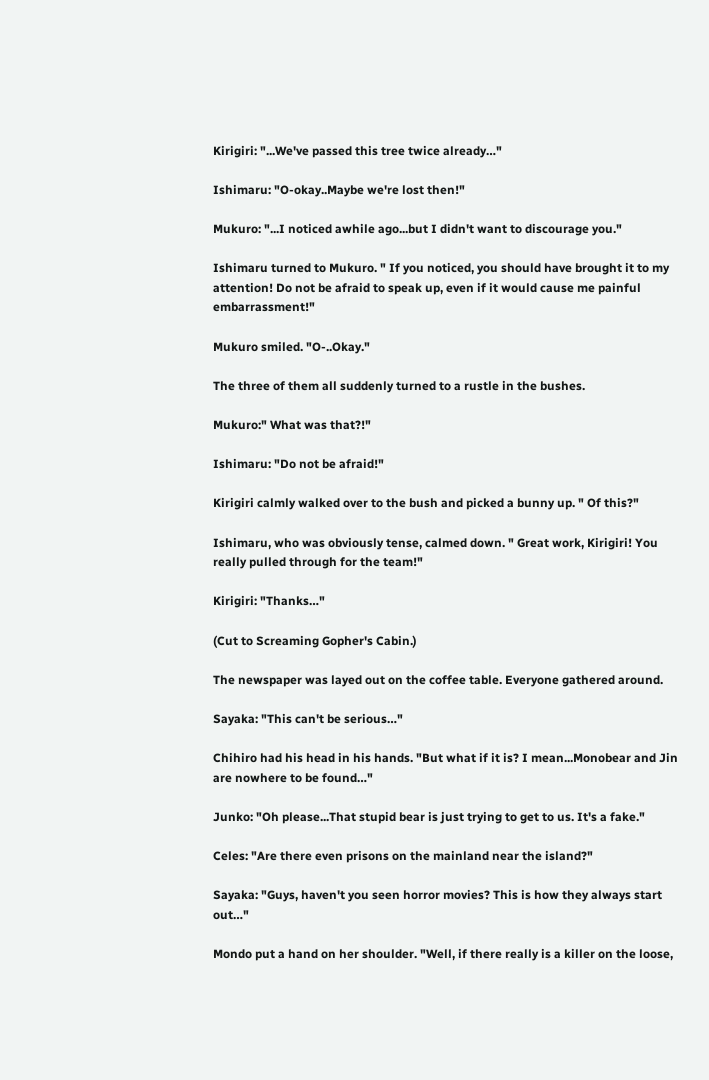Kirigiri: "...We've passed this tree twice already…"

Ishimaru: "O-okay..Maybe we're lost then!"

Mukuro: "...I noticed awhile ago...but I didn't want to discourage you."

Ishimaru turned to Mukuro. " If you noticed, you should have brought it to my attention! Do not be afraid to speak up, even if it would cause me painful embarrassment!"

Mukuro smiled. "O-..Okay."

The three of them all suddenly turned to a rustle in the bushes.

Mukuro:" What was that?!"

Ishimaru: "Do not be afraid!"

Kirigiri calmly walked over to the bush and picked a bunny up. " Of this?"

Ishimaru, who was obviously tense, calmed down. " Great work, Kirigiri! You really pulled through for the team!"

Kirigiri: "Thanks…"

(Cut to Screaming Gopher's Cabin.)

The newspaper was layed out on the coffee table. Everyone gathered around.

Sayaka: "This can't be serious…"

Chihiro had his head in his hands. "But what if it is? I mean...Monobear and Jin are nowhere to be found…"

Junko: "Oh please...That stupid bear is just trying to get to us. It's a fake."

Celes: "Are there even prisons on the mainland near the island?"

Sayaka: "Guys, haven't you seen horror movies? This is how they always start out…"

Mondo put a hand on her shoulder. "Well, if there really is a killer on the loose,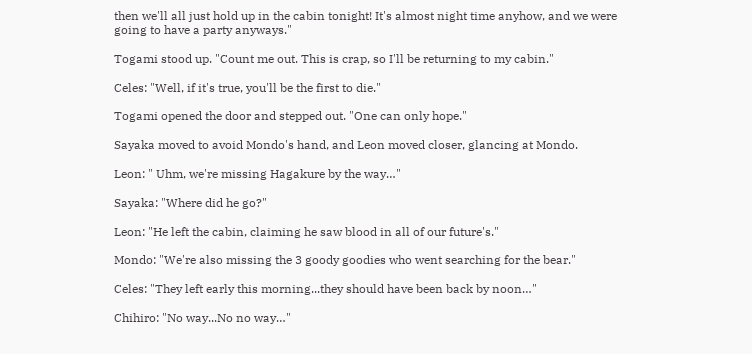then we'll all just hold up in the cabin tonight! It's almost night time anyhow, and we were going to have a party anyways."

Togami stood up. "Count me out. This is crap, so I'll be returning to my cabin."

Celes: "Well, if it's true, you'll be the first to die."

Togami opened the door and stepped out. "One can only hope."

Sayaka moved to avoid Mondo's hand, and Leon moved closer, glancing at Mondo.

Leon: " Uhm, we're missing Hagakure by the way…"

Sayaka: "Where did he go?"

Leon: "He left the cabin, claiming he saw blood in all of our future's."

Mondo: "We're also missing the 3 goody goodies who went searching for the bear."

Celes: "They left early this morning...they should have been back by noon…"

Chihiro: "No way...No no way…"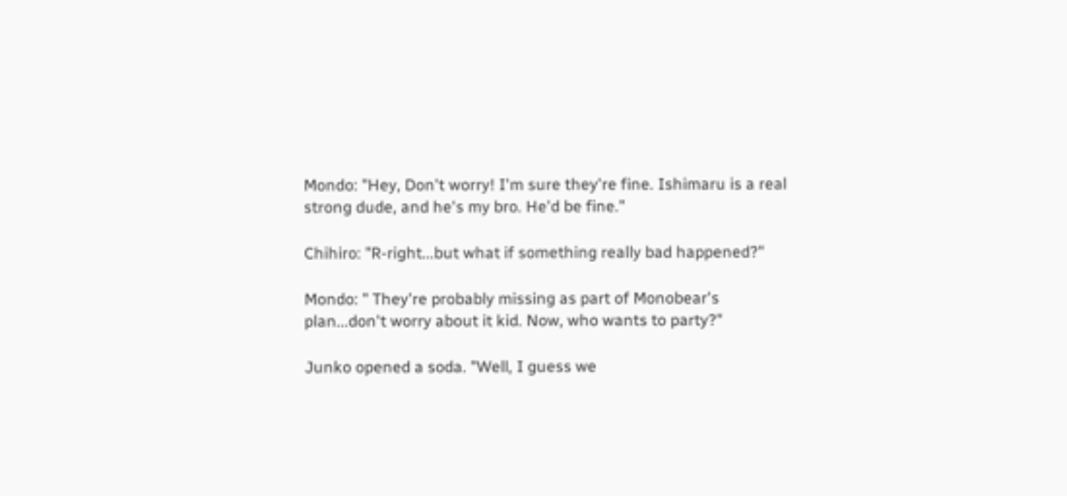Mondo: "Hey, Don't worry! I'm sure they're fine. Ishimaru is a real strong dude, and he's my bro. He'd be fine."

Chihiro: "R-right...but what if something really bad happened?"

Mondo: " They're probably missing as part of Monobear's plan...don't worry about it kid. Now, who wants to party?"

Junko opened a soda. "Well, I guess we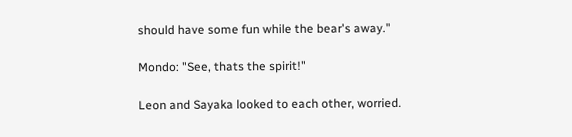should have some fun while the bear's away."

Mondo: "See, thats the spirit!"

Leon and Sayaka looked to each other, worried.